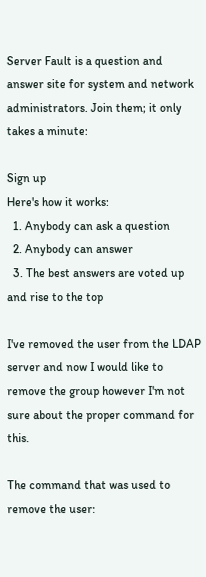Server Fault is a question and answer site for system and network administrators. Join them; it only takes a minute:

Sign up
Here's how it works:
  1. Anybody can ask a question
  2. Anybody can answer
  3. The best answers are voted up and rise to the top

I've removed the user from the LDAP server and now I would like to remove the group however I'm not sure about the proper command for this.

The command that was used to remove the user: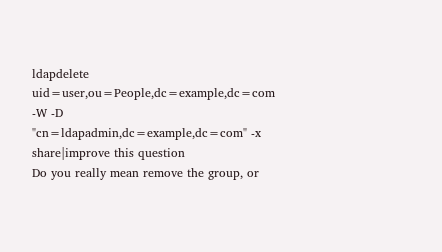ldapdelete uid=user,ou=People,dc=example,dc=com -W -D "cn=ldapadmin,dc=example,dc=com" -x
share|improve this question
Do you really mean remove the group, or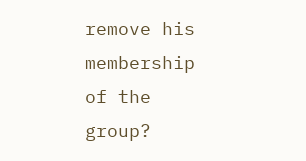remove his membership of the group?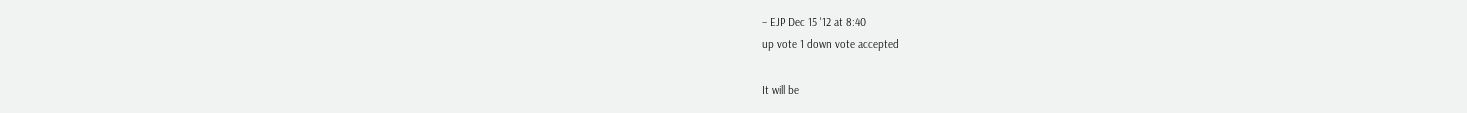– EJP Dec 15 '12 at 8:40
up vote 1 down vote accepted

It will be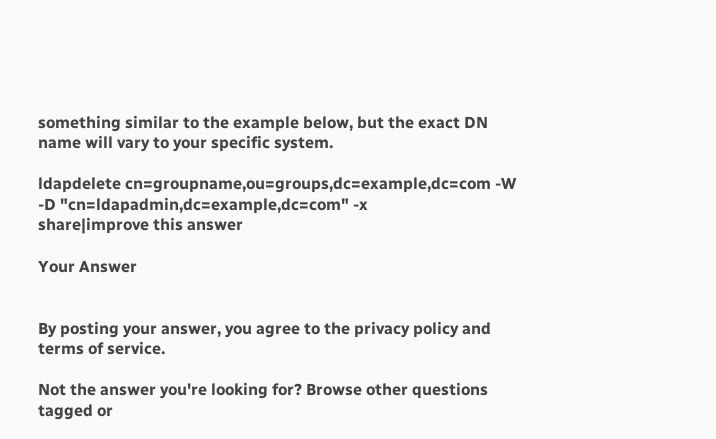something similar to the example below, but the exact DN name will vary to your specific system.

ldapdelete cn=groupname,ou=groups,dc=example,dc=com -W -D "cn=ldapadmin,dc=example,dc=com" -x
share|improve this answer

Your Answer


By posting your answer, you agree to the privacy policy and terms of service.

Not the answer you're looking for? Browse other questions tagged or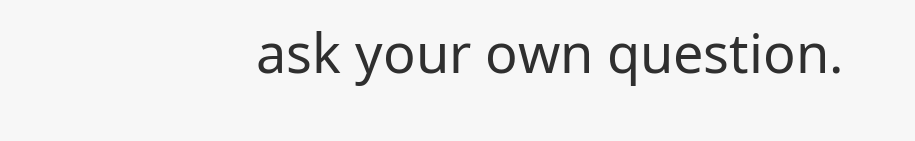ask your own question.